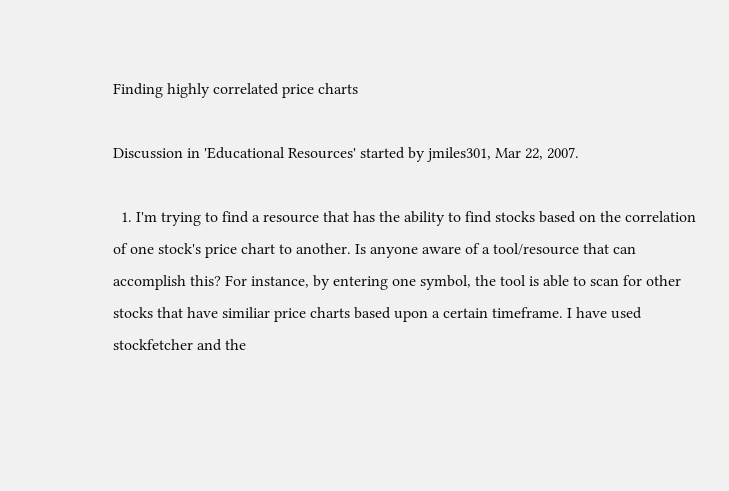Finding highly correlated price charts

Discussion in 'Educational Resources' started by jmiles301, Mar 22, 2007.

  1. I'm trying to find a resource that has the ability to find stocks based on the correlation of one stock's price chart to another. Is anyone aware of a tool/resource that can accomplish this? For instance, by entering one symbol, the tool is able to scan for other stocks that have similiar price charts based upon a certain timeframe. I have used stockfetcher and the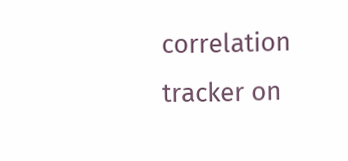correlation tracker on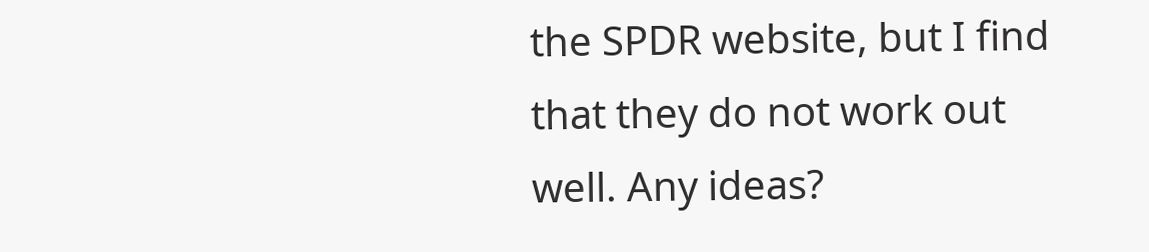the SPDR website, but I find that they do not work out well. Any ideas?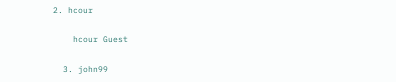2. hcour

    hcour Guest

  3. john99